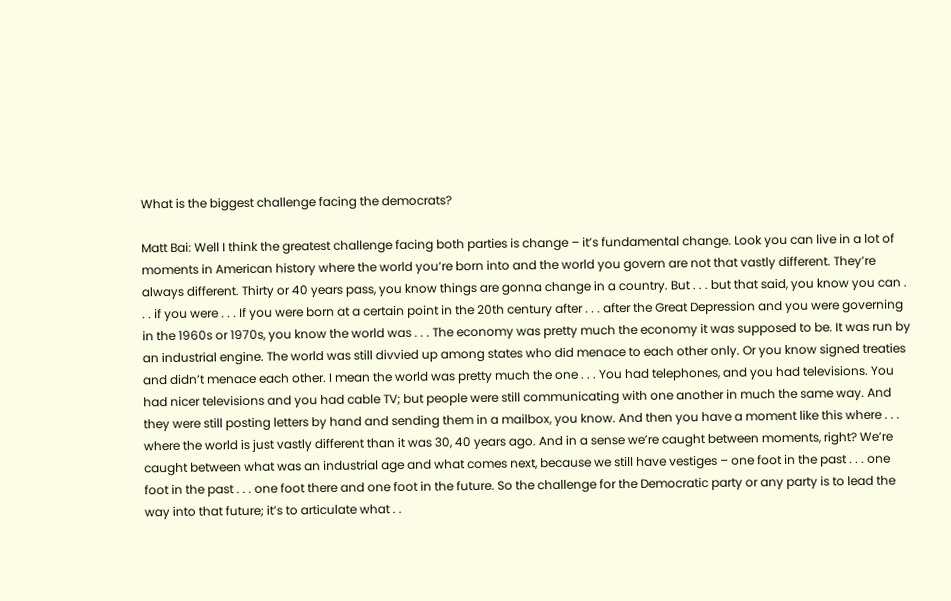What is the biggest challenge facing the democrats?

Matt Bai: Well I think the greatest challenge facing both parties is change – it’s fundamental change. Look you can live in a lot of moments in American history where the world you’re born into and the world you govern are not that vastly different. They’re always different. Thirty or 40 years pass, you know things are gonna change in a country. But . . . but that said, you know you can . . . if you were . . . If you were born at a certain point in the 20th century after . . . after the Great Depression and you were governing in the 1960s or 1970s, you know the world was . . . The economy was pretty much the economy it was supposed to be. It was run by an industrial engine. The world was still divvied up among states who did menace to each other only. Or you know signed treaties and didn’t menace each other. I mean the world was pretty much the one . . . You had telephones, and you had televisions. You had nicer televisions and you had cable TV; but people were still communicating with one another in much the same way. And they were still posting letters by hand and sending them in a mailbox, you know. And then you have a moment like this where . . . where the world is just vastly different than it was 30, 40 years ago. And in a sense we’re caught between moments, right? We’re caught between what was an industrial age and what comes next, because we still have vestiges – one foot in the past . . . one foot in the past . . . one foot there and one foot in the future. So the challenge for the Democratic party or any party is to lead the way into that future; it’s to articulate what . .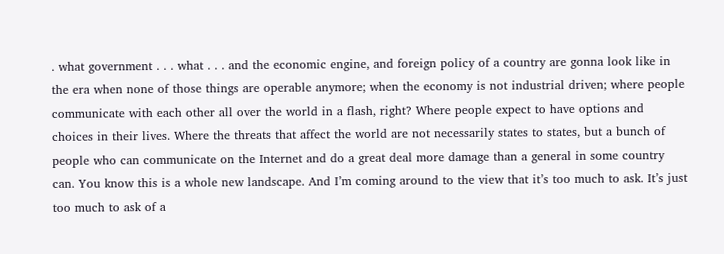. what government . . . what . . . and the economic engine, and foreign policy of a country are gonna look like in the era when none of those things are operable anymore; when the economy is not industrial driven; where people communicate with each other all over the world in a flash, right? Where people expect to have options and choices in their lives. Where the threats that affect the world are not necessarily states to states, but a bunch of people who can communicate on the Internet and do a great deal more damage than a general in some country can. You know this is a whole new landscape. And I’m coming around to the view that it’s too much to ask. It’s just too much to ask of a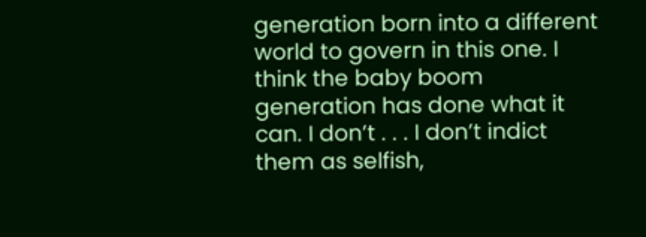generation born into a different world to govern in this one. I think the baby boom generation has done what it can. I don’t . . . I don’t indict them as selfish,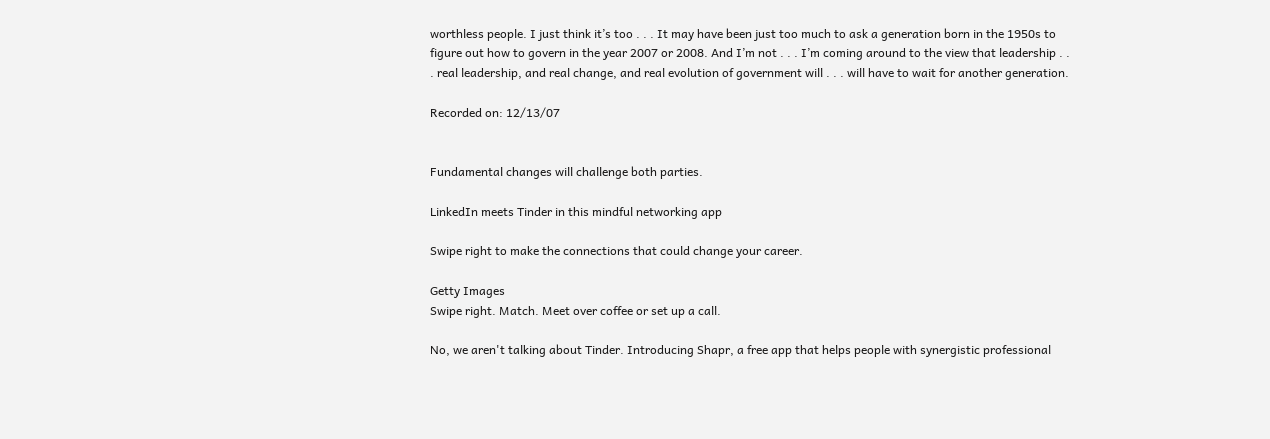worthless people. I just think it’s too . . . It may have been just too much to ask a generation born in the 1950s to figure out how to govern in the year 2007 or 2008. And I’m not . . . I’m coming around to the view that leadership . . . real leadership, and real change, and real evolution of government will . . . will have to wait for another generation.

Recorded on: 12/13/07


Fundamental changes will challenge both parties.

LinkedIn meets Tinder in this mindful networking app

Swipe right to make the connections that could change your career.

Getty Images
Swipe right. Match. Meet over coffee or set up a call.

No, we aren't talking about Tinder. Introducing Shapr, a free app that helps people with synergistic professional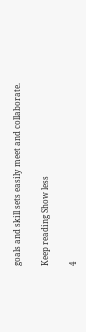goals and skill sets easily meet and collaborate.

Keep reading Show less

4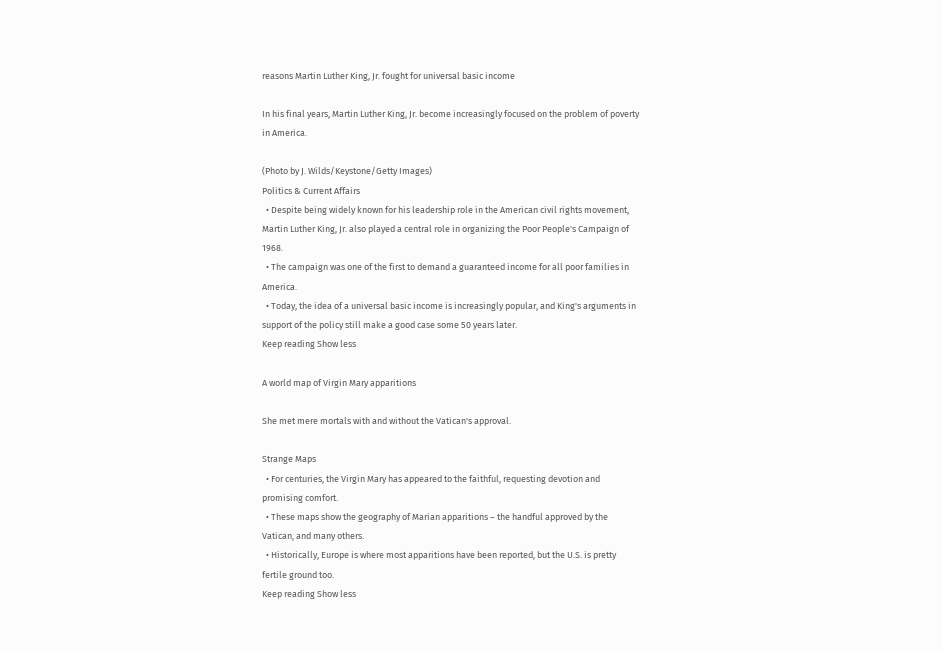reasons Martin Luther King, Jr. fought for universal basic income

In his final years, Martin Luther King, Jr. become increasingly focused on the problem of poverty in America.

(Photo by J. Wilds/Keystone/Getty Images)
Politics & Current Affairs
  • Despite being widely known for his leadership role in the American civil rights movement, Martin Luther King, Jr. also played a central role in organizing the Poor People's Campaign of 1968.
  • The campaign was one of the first to demand a guaranteed income for all poor families in America.
  • Today, the idea of a universal basic income is increasingly popular, and King's arguments in support of the policy still make a good case some 50 years later.
Keep reading Show less

A world map of Virgin Mary apparitions

She met mere mortals with and without the Vatican's approval.

Strange Maps
  • For centuries, the Virgin Mary has appeared to the faithful, requesting devotion and promising comfort.
  • These maps show the geography of Marian apparitions – the handful approved by the Vatican, and many others.
  • Historically, Europe is where most apparitions have been reported, but the U.S. is pretty fertile ground too.
Keep reading Show less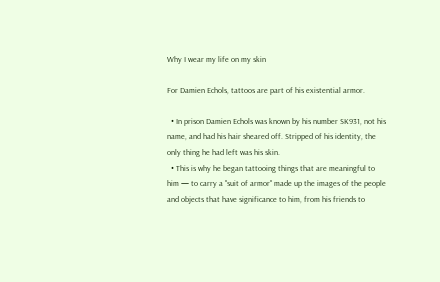Why I wear my life on my skin

For Damien Echols, tattoos are part of his existential armor.

  • In prison Damien Echols was known by his number SK931, not his name, and had his hair sheared off. Stripped of his identity, the only thing he had left was his skin.
  • This is why he began tattooing things that are meaningful to him — to carry a "suit of armor" made up the images of the people and objects that have significance to him, from his friends to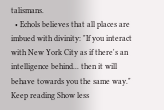talismans.
  • Echols believes that all places are imbued with divinity: "If you interact with New York City as if there's an intelligence behind... then it will behave towards you the same way."
Keep reading Show less